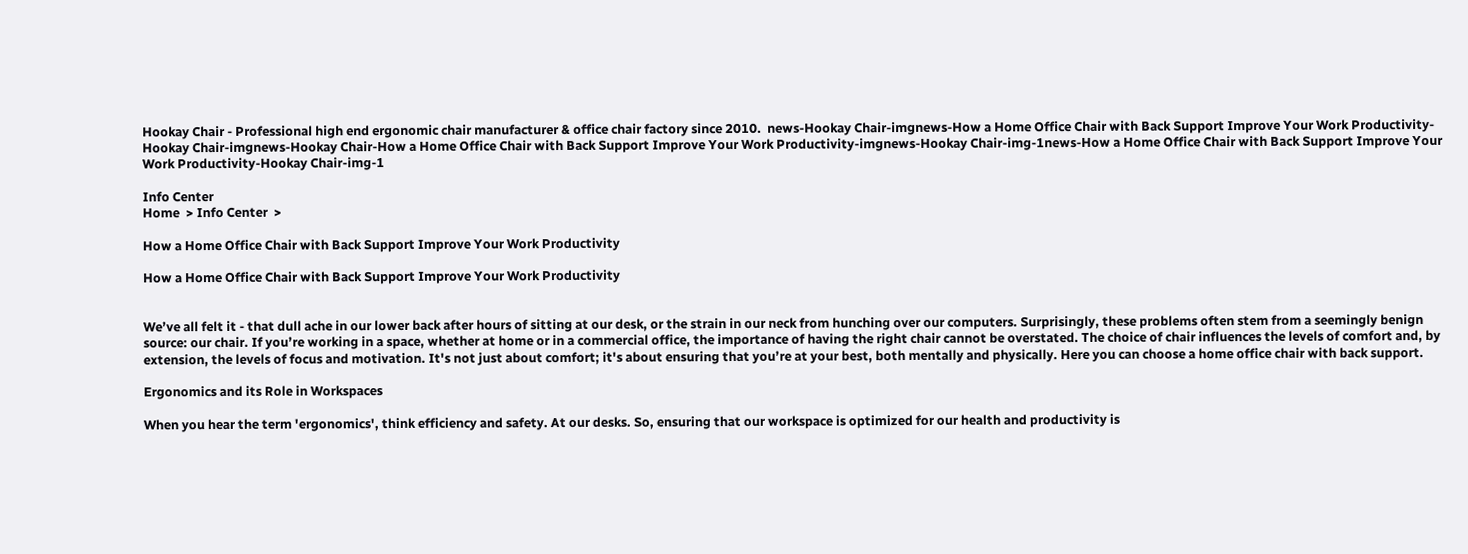Hookay Chair - Professional high end ergonomic chair manufacturer & office chair factory since 2010.  news-Hookay Chair-imgnews-How a Home Office Chair with Back Support Improve Your Work Productivity-Hookay Chair-imgnews-Hookay Chair-How a Home Office Chair with Back Support Improve Your Work Productivity-imgnews-Hookay Chair-img-1news-How a Home Office Chair with Back Support Improve Your Work Productivity-Hookay Chair-img-1

Info Center
Home  > Info Center  >

How a Home Office Chair with Back Support Improve Your Work Productivity

How a Home Office Chair with Back Support Improve Your Work Productivity


We’ve all felt it - that dull ache in our lower back after hours of sitting at our desk, or the strain in our neck from hunching over our computers. Surprisingly, these problems often stem from a seemingly benign source: our chair. If you’re working in a space, whether at home or in a commercial office, the importance of having the right chair cannot be overstated. The choice of chair influences the levels of comfort and, by extension, the levels of focus and motivation. It's not just about comfort; it's about ensuring that you’re at your best, both mentally and physically. Here you can choose a home office chair with back support.

Ergonomics and its Role in Workspaces

When you hear the term 'ergonomics', think efficiency and safety. At our desks. So, ensuring that our workspace is optimized for our health and productivity is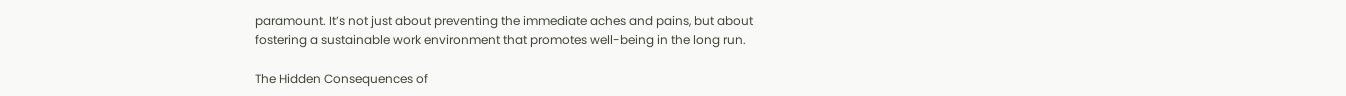paramount. It’s not just about preventing the immediate aches and pains, but about fostering a sustainable work environment that promotes well-being in the long run.

The Hidden Consequences of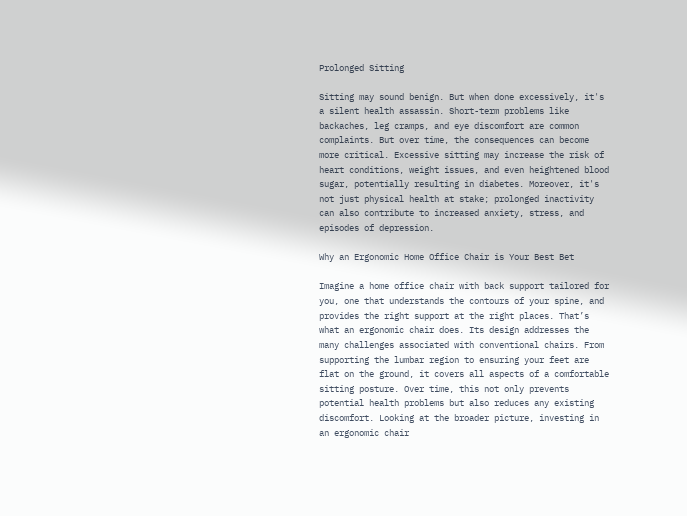Prolonged Sitting

Sitting may sound benign. But when done excessively, it's a silent health assassin. Short-term problems like backaches, leg cramps, and eye discomfort are common complaints. But over time, the consequences can become more critical. Excessive sitting may increase the risk of heart conditions, weight issues, and even heightened blood sugar, potentially resulting in diabetes. Moreover, it's not just physical health at stake; prolonged inactivity can also contribute to increased anxiety, stress, and episodes of depression.

Why an Ergonomic Home Office Chair is Your Best Bet

Imagine a home office chair with back support tailored for you, one that understands the contours of your spine, and provides the right support at the right places. That’s what an ergonomic chair does. Its design addresses the many challenges associated with conventional chairs. From supporting the lumbar region to ensuring your feet are flat on the ground, it covers all aspects of a comfortable sitting posture. Over time, this not only prevents potential health problems but also reduces any existing discomfort. Looking at the broader picture, investing in an ergonomic chair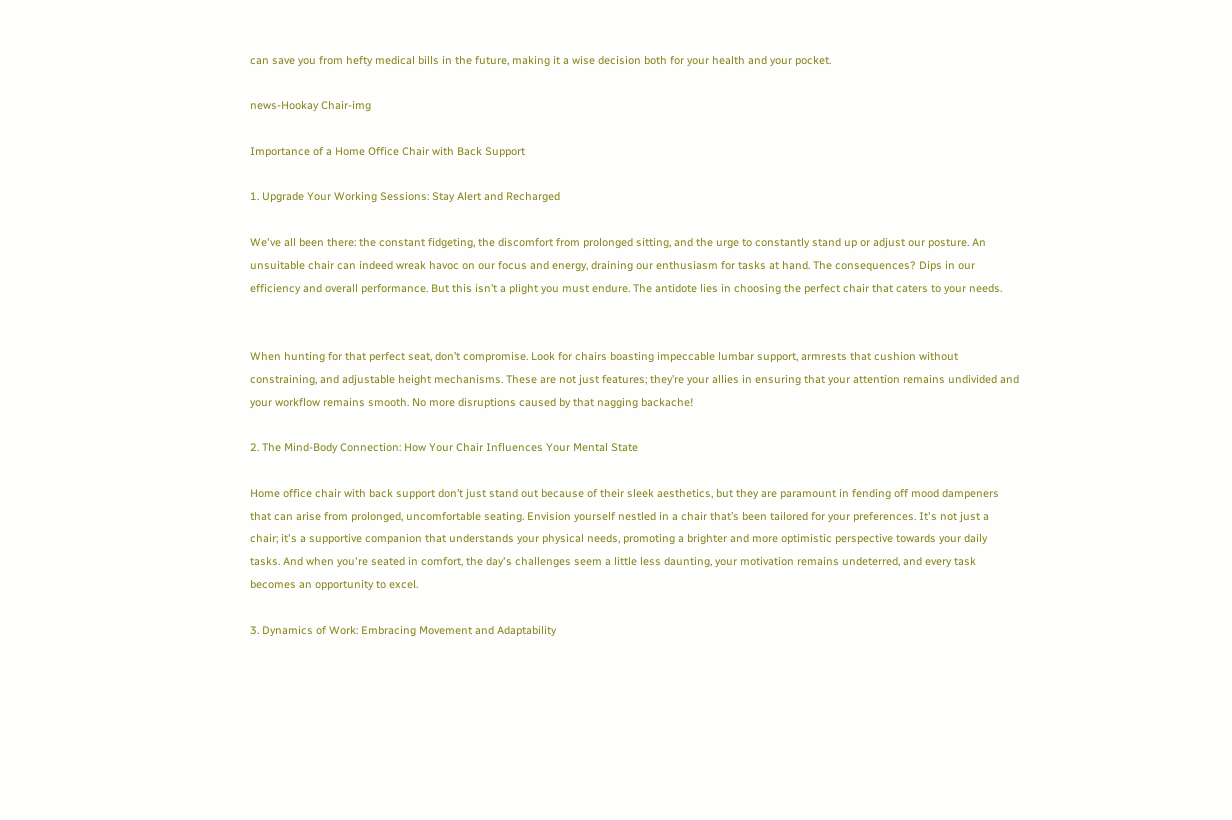can save you from hefty medical bills in the future, making it a wise decision both for your health and your pocket.

news-Hookay Chair-img

Importance of a Home Office Chair with Back Support

1. Upgrade Your Working Sessions: Stay Alert and Recharged

We've all been there: the constant fidgeting, the discomfort from prolonged sitting, and the urge to constantly stand up or adjust our posture. An unsuitable chair can indeed wreak havoc on our focus and energy, draining our enthusiasm for tasks at hand. The consequences? Dips in our efficiency and overall performance. But this isn’t a plight you must endure. The antidote lies in choosing the perfect chair that caters to your needs.


When hunting for that perfect seat, don’t compromise. Look for chairs boasting impeccable lumbar support, armrests that cushion without constraining, and adjustable height mechanisms. These are not just features; they’re your allies in ensuring that your attention remains undivided and your workflow remains smooth. No more disruptions caused by that nagging backache!

2. The Mind-Body Connection: How Your Chair Influences Your Mental State

Home office chair with back support don’t just stand out because of their sleek aesthetics, but they are paramount in fending off mood dampeners that can arise from prolonged, uncomfortable seating. Envision yourself nestled in a chair that’s been tailored for your preferences. It's not just a chair; it's a supportive companion that understands your physical needs, promoting a brighter and more optimistic perspective towards your daily tasks. And when you're seated in comfort, the day's challenges seem a little less daunting, your motivation remains undeterred, and every task becomes an opportunity to excel.

3. Dynamics of Work: Embracing Movement and Adaptability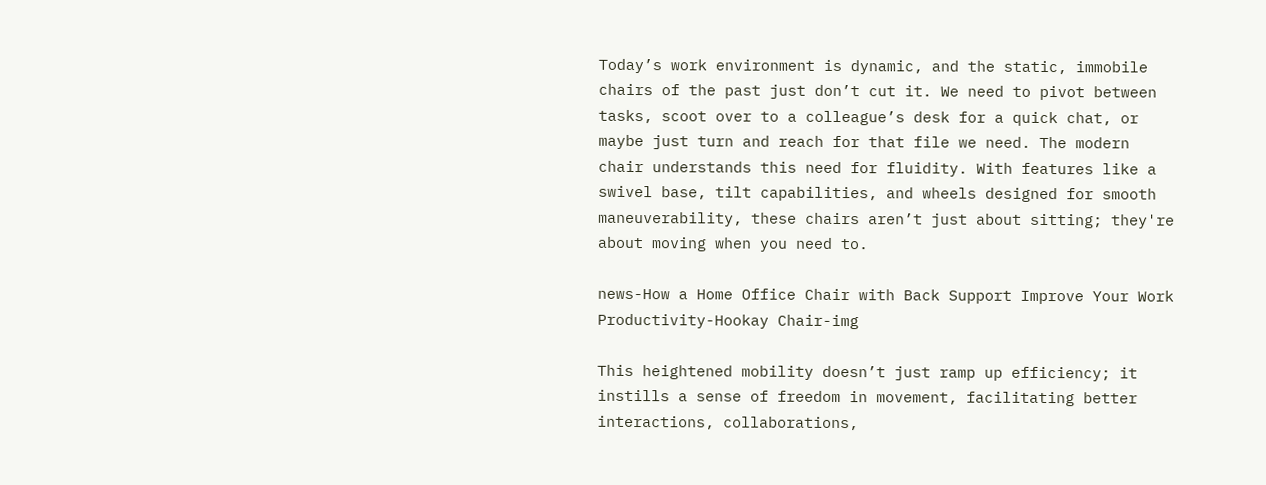Today’s work environment is dynamic, and the static, immobile chairs of the past just don’t cut it. We need to pivot between tasks, scoot over to a colleague’s desk for a quick chat, or maybe just turn and reach for that file we need. The modern chair understands this need for fluidity. With features like a swivel base, tilt capabilities, and wheels designed for smooth maneuverability, these chairs aren’t just about sitting; they're about moving when you need to.

news-How a Home Office Chair with Back Support Improve Your Work Productivity-Hookay Chair-img

This heightened mobility doesn’t just ramp up efficiency; it instills a sense of freedom in movement, facilitating better interactions, collaborations,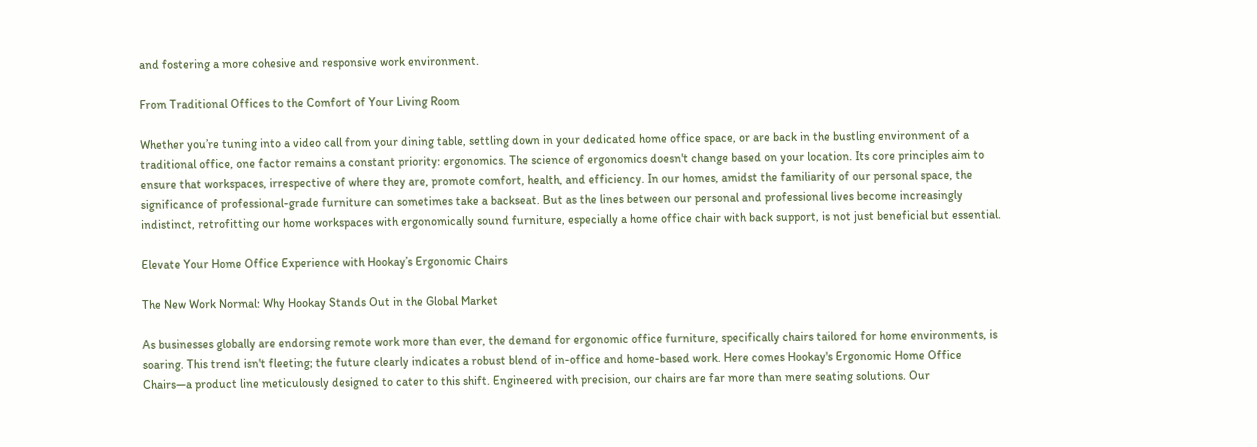and fostering a more cohesive and responsive work environment.

From Traditional Offices to the Comfort of Your Living Room

Whether you’re tuning into a video call from your dining table, settling down in your dedicated home office space, or are back in the bustling environment of a traditional office, one factor remains a constant priority: ergonomics. The science of ergonomics doesn't change based on your location. Its core principles aim to ensure that workspaces, irrespective of where they are, promote comfort, health, and efficiency. In our homes, amidst the familiarity of our personal space, the significance of professional-grade furniture can sometimes take a backseat. But as the lines between our personal and professional lives become increasingly indistinct, retrofitting our home workspaces with ergonomically sound furniture, especially a home office chair with back support, is not just beneficial but essential.

Elevate Your Home Office Experience with Hookay’s Ergonomic Chairs

The New Work Normal: Why Hookay Stands Out in the Global Market

As businesses globally are endorsing remote work more than ever, the demand for ergonomic office furniture, specifically chairs tailored for home environments, is soaring. This trend isn't fleeting; the future clearly indicates a robust blend of in-office and home-based work. Here comes Hookay's Ergonomic Home Office Chairs—a product line meticulously designed to cater to this shift. Engineered with precision, our chairs are far more than mere seating solutions. Our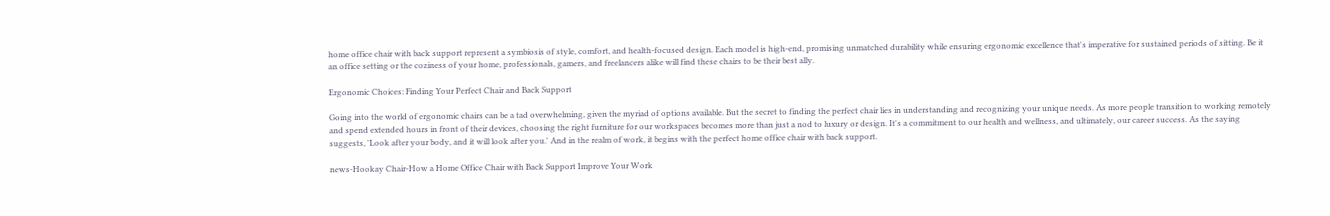home office chair with back support represent a symbiosis of style, comfort, and health-focused design. Each model is high-end, promising unmatched durability while ensuring ergonomic excellence that's imperative for sustained periods of sitting. Be it an office setting or the coziness of your home, professionals, gamers, and freelancers alike will find these chairs to be their best ally.

Ergonomic Choices: Finding Your Perfect Chair and Back Support

Going into the world of ergonomic chairs can be a tad overwhelming, given the myriad of options available. But the secret to finding the perfect chair lies in understanding and recognizing your unique needs. As more people transition to working remotely and spend extended hours in front of their devices, choosing the right furniture for our workspaces becomes more than just a nod to luxury or design. It's a commitment to our health and wellness, and ultimately, our career success. As the saying suggests, 'Look after your body, and it will look after you.' And in the realm of work, it begins with the perfect home office chair with back support.

news-Hookay Chair-How a Home Office Chair with Back Support Improve Your Work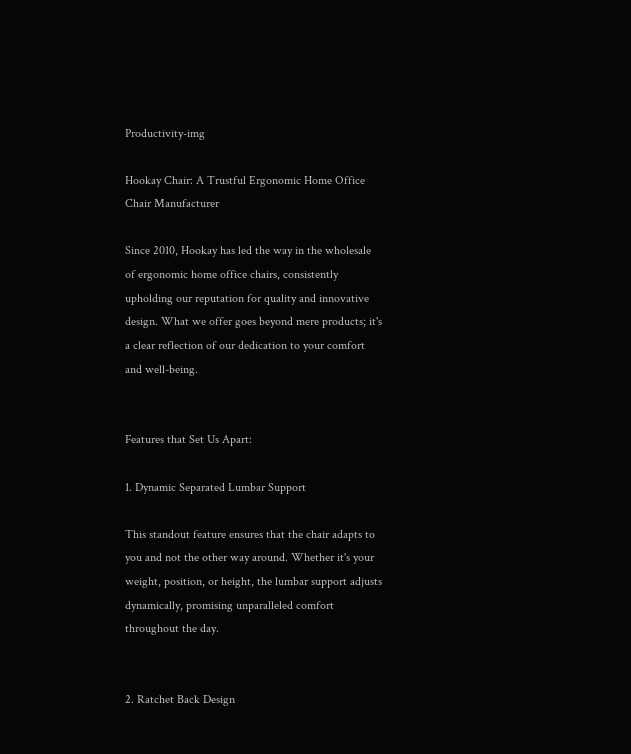Productivity-img

Hookay Chair: A Trustful Ergonomic Home Office Chair Manufacturer

Since 2010, Hookay has led the way in the wholesale of ergonomic home office chairs, consistently upholding our reputation for quality and innovative design. What we offer goes beyond mere products; it's a clear reflection of our dedication to your comfort and well-being.


Features that Set Us Apart:

1. Dynamic Separated Lumbar Support

This standout feature ensures that the chair adapts to you and not the other way around. Whether it's your weight, position, or height, the lumbar support adjusts dynamically, promising unparalleled comfort throughout the day.


2. Ratchet Back Design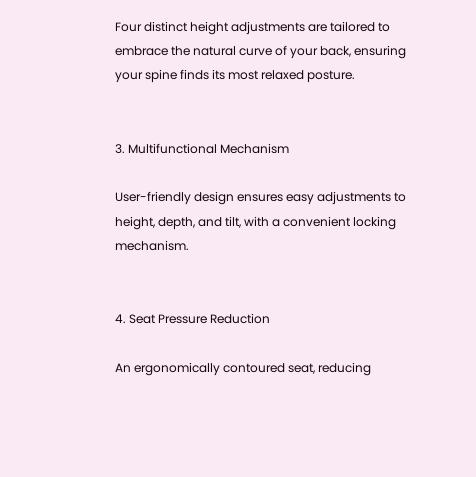Four distinct height adjustments are tailored to embrace the natural curve of your back, ensuring your spine finds its most relaxed posture.


3. Multifunctional Mechanism

User-friendly design ensures easy adjustments to height, depth, and tilt, with a convenient locking mechanism.


4. Seat Pressure Reduction

An ergonomically contoured seat, reducing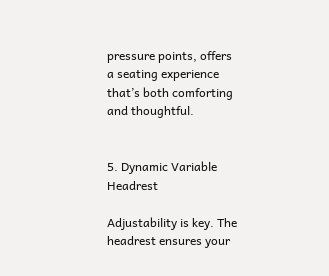pressure points, offers a seating experience that’s both comforting and thoughtful.


5. Dynamic Variable Headrest

Adjustability is key. The headrest ensures your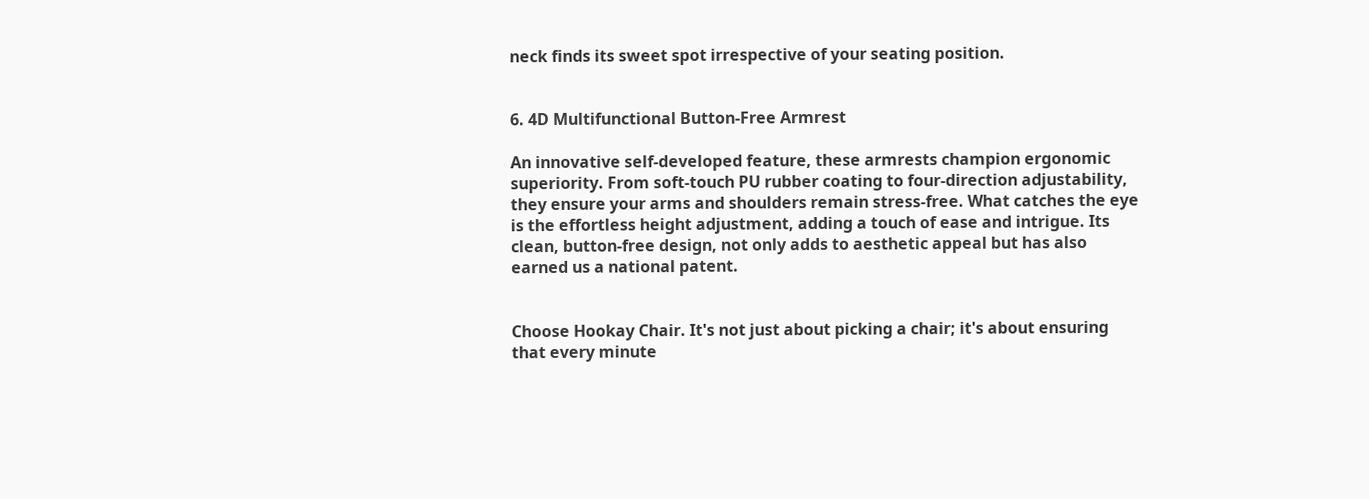neck finds its sweet spot irrespective of your seating position.


6. 4D Multifunctional Button-Free Armrest

An innovative self-developed feature, these armrests champion ergonomic superiority. From soft-touch PU rubber coating to four-direction adjustability, they ensure your arms and shoulders remain stress-free. What catches the eye is the effortless height adjustment, adding a touch of ease and intrigue. Its clean, button-free design, not only adds to aesthetic appeal but has also earned us a national patent.


Choose Hookay Chair. It's not just about picking a chair; it's about ensuring that every minute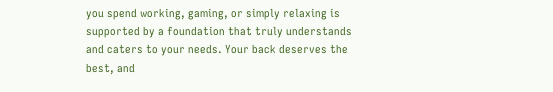you spend working, gaming, or simply relaxing is supported by a foundation that truly understands and caters to your needs. Your back deserves the best, and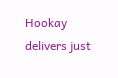Hookay delivers just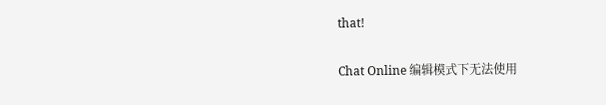that!

Chat Online 编辑模式下无法使用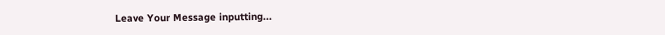Leave Your Message inputting...